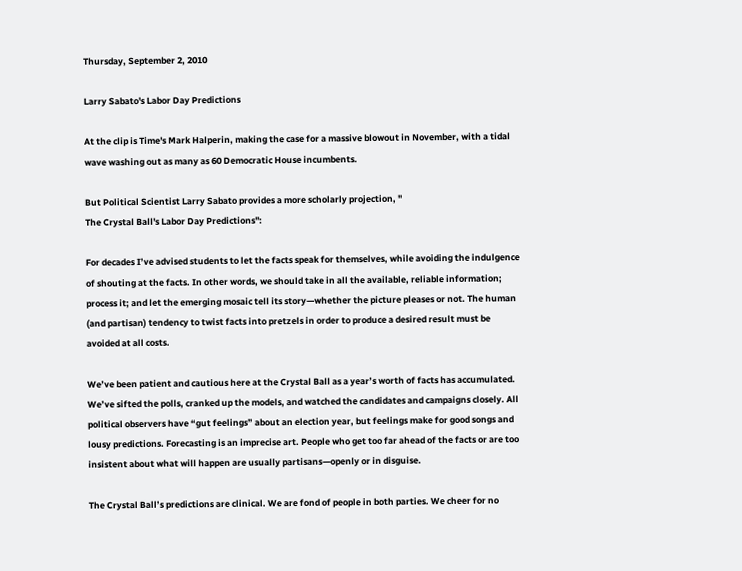Thursday, September 2, 2010

Larry Sabato's Labor Day Predictions

At the clip is Time's Mark Halperin, making the case for a massive blowout in November, with a tidal wave washing out as many as 60 Democratic House incumbents.

But Political Scientist Larry Sabato provides a more scholarly projection, "
The Crystal Ball's Labor Day Predictions":

For decades I’ve advised students to let the facts speak for themselves, while avoiding the indulgence of shouting at the facts. In other words, we should take in all the available, reliable information; process it; and let the emerging mosaic tell its story—whether the picture pleases or not. The human (and partisan) tendency to twist facts into pretzels in order to produce a desired result must be avoided at all costs.

We’ve been patient and cautious here at the Crystal Ball as a year’s worth of facts has accumulated. We’ve sifted the polls, cranked up the models, and watched the candidates and campaigns closely. All political observers have “gut feelings” about an election year, but feelings make for good songs and lousy predictions. Forecasting is an imprecise art. People who get too far ahead of the facts or are too insistent about what will happen are usually partisans—openly or in disguise.

The Crystal Ball’s predictions are clinical. We are fond of people in both parties. We cheer for no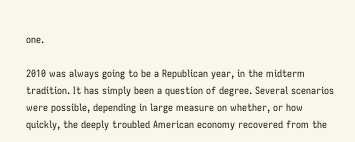one.

2010 was always going to be a Republican year, in the midterm tradition. It has simply been a question of degree. Several scenarios were possible, depending in large measure on whether, or how quickly, the deeply troubled American economy recovered from the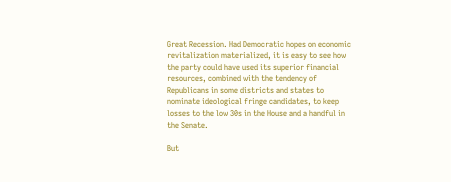Great Recession. Had Democratic hopes on economic revitalization materialized, it is easy to see how the party could have used its superior financial resources, combined with the tendency of Republicans in some districts and states to nominate ideological fringe candidates, to keep losses to the low 30s in the House and a handful in the Senate.

But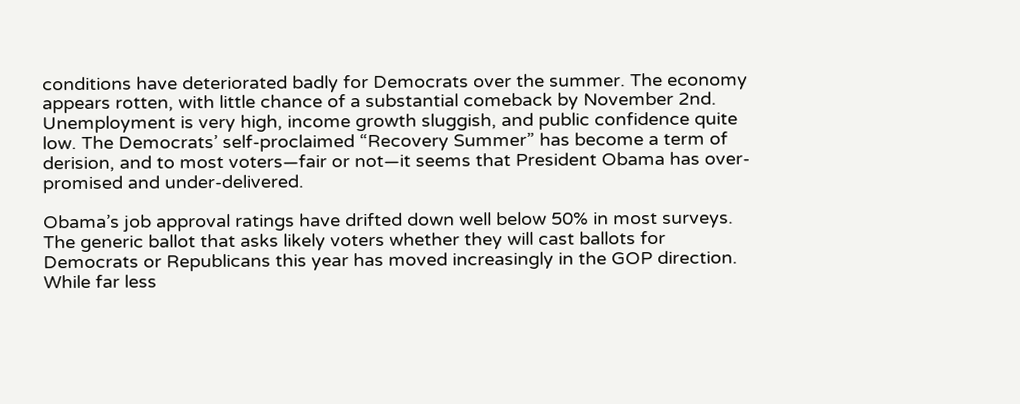conditions have deteriorated badly for Democrats over the summer. The economy appears rotten, with little chance of a substantial comeback by November 2nd. Unemployment is very high, income growth sluggish, and public confidence quite low. The Democrats’ self-proclaimed “Recovery Summer” has become a term of derision, and to most voters—fair or not—it seems that President Obama has over-promised and under-delivered.

Obama’s job approval ratings have drifted down well below 50% in most surveys. The generic ballot that asks likely voters whether they will cast ballots for Democrats or Republicans this year has moved increasingly in the GOP direction. While far less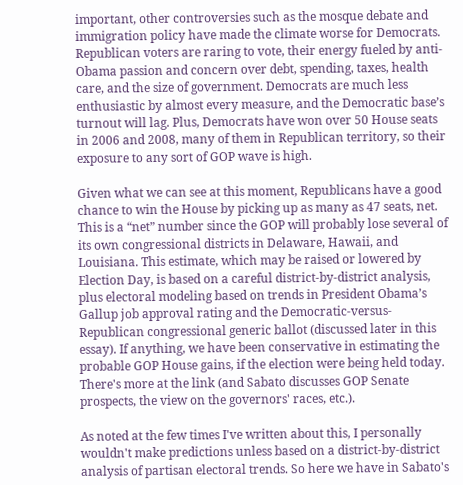important, other controversies such as the mosque debate and immigration policy have made the climate worse for Democrats. Republican voters are raring to vote, their energy fueled by anti-Obama passion and concern over debt, spending, taxes, health care, and the size of government. Democrats are much less enthusiastic by almost every measure, and the Democratic base’s turnout will lag. Plus, Democrats have won over 50 House seats in 2006 and 2008, many of them in Republican territory, so their exposure to any sort of GOP wave is high.

Given what we can see at this moment, Republicans have a good chance to win the House by picking up as many as 47 seats, net. This is a “net” number since the GOP will probably lose several of its own congressional districts in Delaware, Hawaii, and Louisiana. This estimate, which may be raised or lowered by Election Day, is based on a careful district-by-district analysis, plus electoral modeling based on trends in President Obama’s Gallup job approval rating and the Democratic-versus-Republican congressional generic ballot (discussed later in this essay). If anything, we have been conservative in estimating the probable GOP House gains, if the election were being held today.
There's more at the link (and Sabato discusses GOP Senate prospects, the view on the governors' races, etc.).

As noted at the few times I've written about this, I personally wouldn't make predictions unless based on a district-by-district analysis of partisan electoral trends. So here we have in Sabato's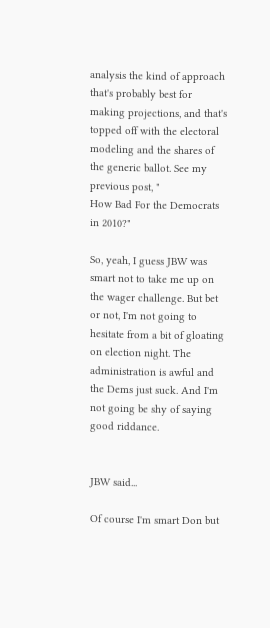analysis the kind of approach that's probably best for making projections, and that's topped off with the electoral modeling and the shares of the generic ballot. See my previous post, "
How Bad For the Democrats in 2010?"

So, yeah, I guess JBW was smart not to take me up on the wager challenge. But bet or not, I'm not going to hesitate from a bit of gloating on election night. The administration is awful and the Dems just suck. And I'm not going be shy of saying good riddance.


JBW said...

Of course I'm smart Don but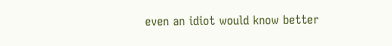even an idiot would know better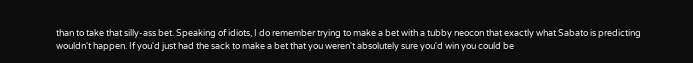than to take that silly-ass bet. Speaking of idiots, I do remember trying to make a bet with a tubby neocon that exactly what Sabato is predicting wouldn't happen. If you'd just had the sack to make a bet that you weren't absolutely sure you'd win you could be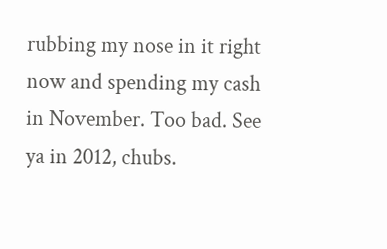rubbing my nose in it right now and spending my cash in November. Too bad. See ya in 2012, chubs.